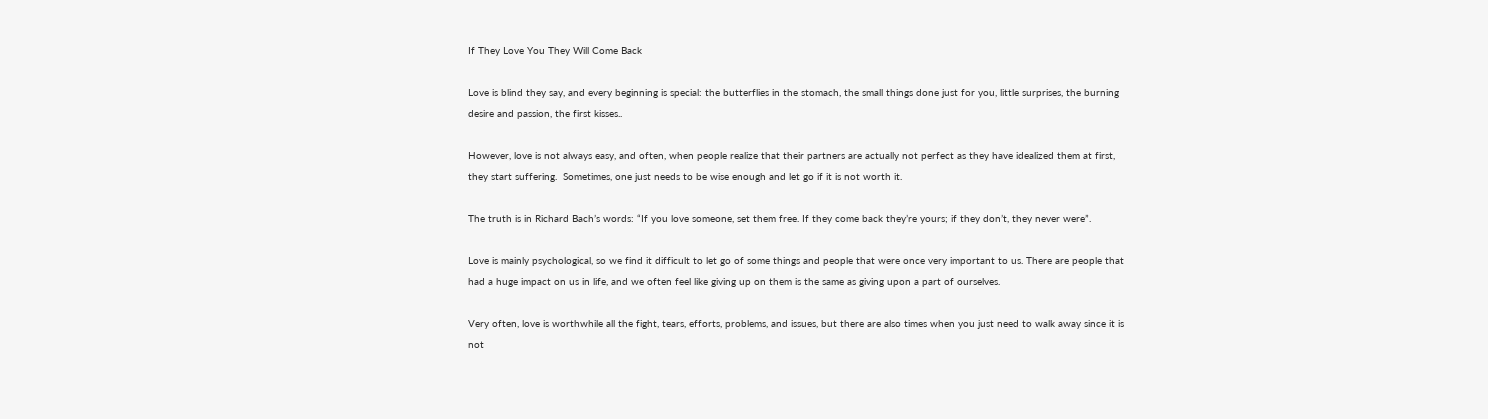If They Love You They Will Come Back

Love is blind they say, and every beginning is special: the butterflies in the stomach, the small things done just for you, little surprises, the burning desire and passion, the first kisses..

However, love is not always easy, and often, when people realize that their partners are actually not perfect as they have idealized them at first, they start suffering.  Sometimes, one just needs to be wise enough and let go if it is not worth it.

The truth is in Richard Bach’s words: “If you love someone, set them free. If they come back they’re yours; if they don’t, they never were”.

Love is mainly psychological, so we find it difficult to let go of some things and people that were once very important to us. There are people that had a huge impact on us in life, and we often feel like giving up on them is the same as giving upon a part of ourselves.

Very often, love is worthwhile all the fight, tears, efforts, problems, and issues, but there are also times when you just need to walk away since it is not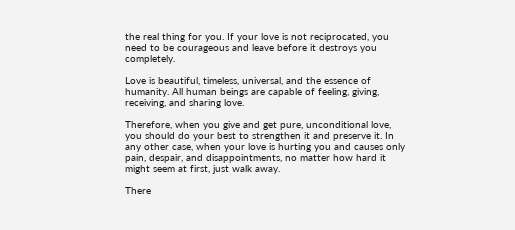the real thing for you. If your love is not reciprocated, you need to be courageous and leave before it destroys you completely.

Love is beautiful, timeless, universal, and the essence of humanity. All human beings are capable of feeling, giving, receiving, and sharing love.

Therefore, when you give and get pure, unconditional love, you should do your best to strengthen it and preserve it. In any other case, when your love is hurting you and causes only pain, despair, and disappointments, no matter how hard it might seem at first, just walk away.

There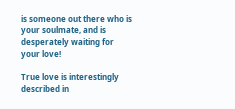is someone out there who is your soulmate, and is desperately waiting for your love!

True love is interestingly described in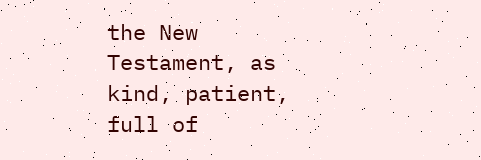the New Testament, as kind, patient, full of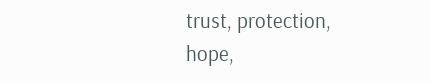trust, protection, hope,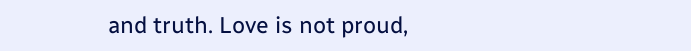and truth. Love is not proud,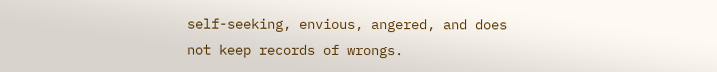self-seeking, envious, angered, and does not keep records of wrongs.